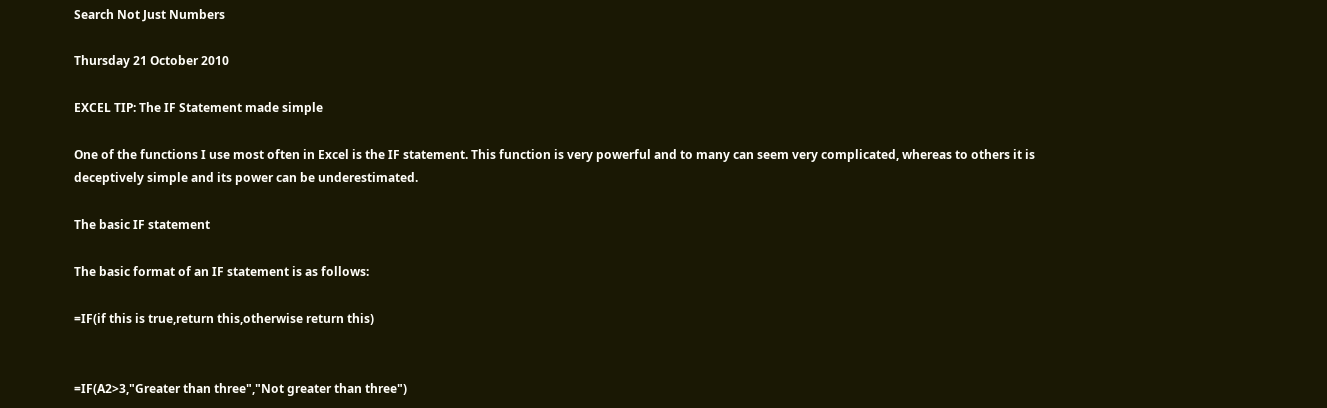Search Not Just Numbers

Thursday 21 October 2010

EXCEL TIP: The IF Statement made simple

One of the functions I use most often in Excel is the IF statement. This function is very powerful and to many can seem very complicated, whereas to others it is deceptively simple and its power can be underestimated.

The basic IF statement

The basic format of an IF statement is as follows:

=IF(if this is true,return this,otherwise return this)


=IF(A2>3,"Greater than three","Not greater than three")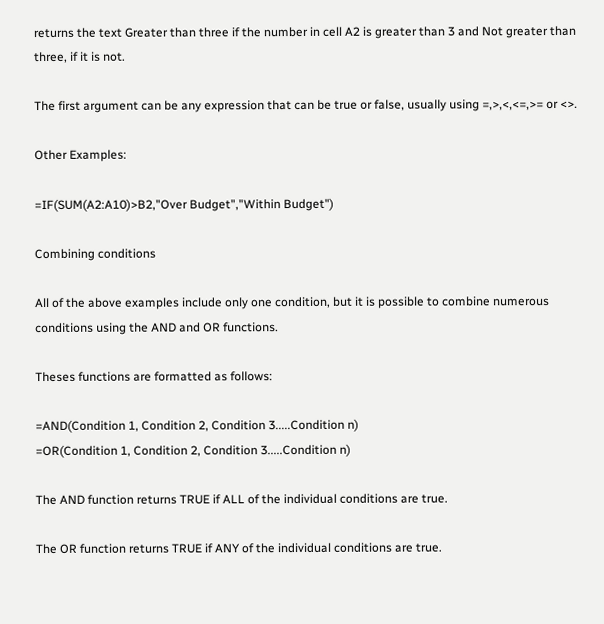returns the text Greater than three if the number in cell A2 is greater than 3 and Not greater than three, if it is not.

The first argument can be any expression that can be true or false, usually using =,>,<,<=,>= or <>.

Other Examples:

=IF(SUM(A2:A10)>B2,"Over Budget","Within Budget")

Combining conditions

All of the above examples include only one condition, but it is possible to combine numerous conditions using the AND and OR functions.

Theses functions are formatted as follows:

=AND(Condition 1, Condition 2, Condition 3.....Condition n)
=OR(Condition 1, Condition 2, Condition 3.....Condition n)

The AND function returns TRUE if ALL of the individual conditions are true.

The OR function returns TRUE if ANY of the individual conditions are true.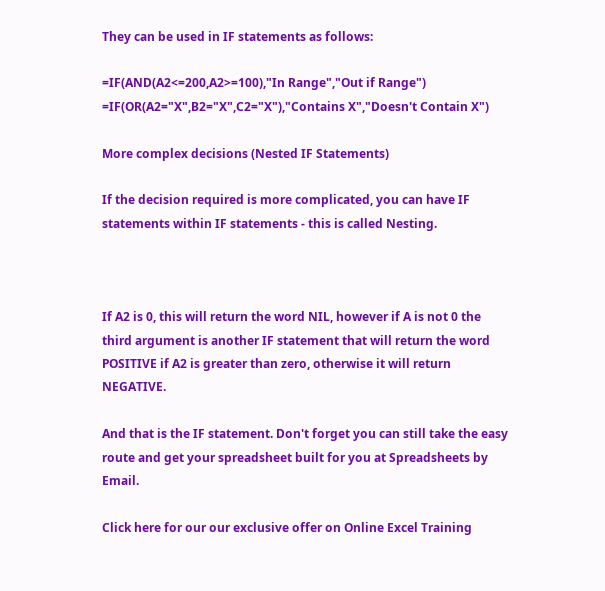They can be used in IF statements as follows:

=IF(AND(A2<=200,A2>=100),"In Range","Out if Range")
=IF(OR(A2="X",B2="X",C2="X"),"Contains X","Doesn't Contain X")

More complex decisions (Nested IF Statements)

If the decision required is more complicated, you can have IF statements within IF statements - this is called Nesting.



If A2 is 0, this will return the word NIL, however if A is not 0 the third argument is another IF statement that will return the word POSITIVE if A2 is greater than zero, otherwise it will return NEGATIVE.

And that is the IF statement. Don't forget you can still take the easy route and get your spreadsheet built for you at Spreadsheets by Email.

Click here for our our exclusive offer on Online Excel Training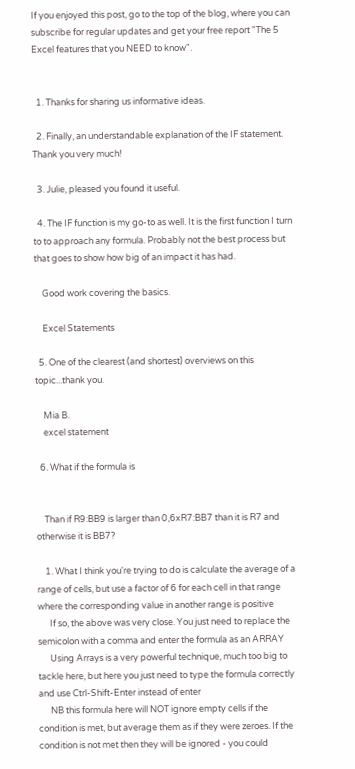If you enjoyed this post, go to the top of the blog, where you can subscribe for regular updates and get your free report "The 5 Excel features that you NEED to know".


  1. Thanks for sharing us informative ideas.

  2. Finally, an understandable explanation of the IF statement. Thank you very much!

  3. Julie, pleased you found it useful.

  4. The IF function is my go-to as well. It is the first function I turn to to approach any formula. Probably not the best process but that goes to show how big of an impact it has had.

    Good work covering the basics.

    Excel Statements

  5. One of the clearest (and shortest) overviews on this topic...thank you.

    Mia B.
    excel statement

  6. What if the formula is


    Than if R9:BB9 is larger than 0,6xR7:BB7 than it is R7 and otherwise it is BB7?

    1. What I think you're trying to do is calculate the average of a range of cells, but use a factor of 6 for each cell in that range where the corresponding value in another range is positive
      If so, the above was very close. You just need to replace the semicolon with a comma and enter the formula as an ARRAY
      Using Arrays is a very powerful technique, much too big to tackle here, but here you just need to type the formula correctly and use Ctrl-Shift-Enter instead of enter
      NB this formula here will NOT ignore empty cells if the condition is met, but average them as if they were zeroes. If the condition is not met then they will be ignored - you could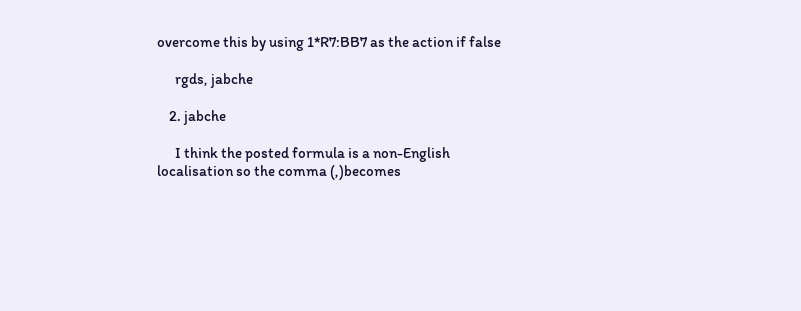overcome this by using 1*R7:BB7 as the action if false

      rgds, jabche

    2. jabche

      I think the posted formula is a non-English localisation so the comma (,)becomes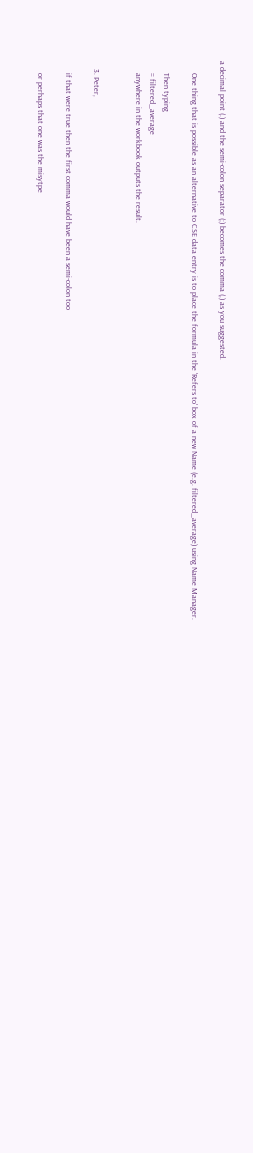a decimal point (.) and the semi-colon separator (;) becomes the comma (,) as you suggested.

      One thing that is possible as an alternative to CSE data entry is to place the formula in the 'Refers to' box of a new Name (e.g. filtered_average) using Name Manager.

      Then typing
      = filtered_average
      anywhere in the workbook outputs the result.


    3. Peter,

      if that were true then the first comma would have been a semi-colon too

      or perhaps that one was the misytpe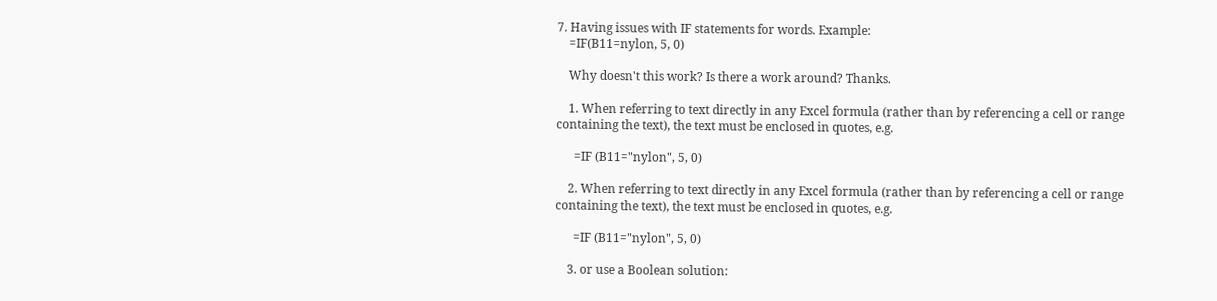7. Having issues with IF statements for words. Example:
    =IF(B11=nylon, 5, 0)

    Why doesn't this work? Is there a work around? Thanks.

    1. When referring to text directly in any Excel formula (rather than by referencing a cell or range containing the text), the text must be enclosed in quotes, e.g.

      =IF (B11="nylon", 5, 0)

    2. When referring to text directly in any Excel formula (rather than by referencing a cell or range containing the text), the text must be enclosed in quotes, e.g.

      =IF (B11="nylon", 5, 0)

    3. or use a Boolean solution: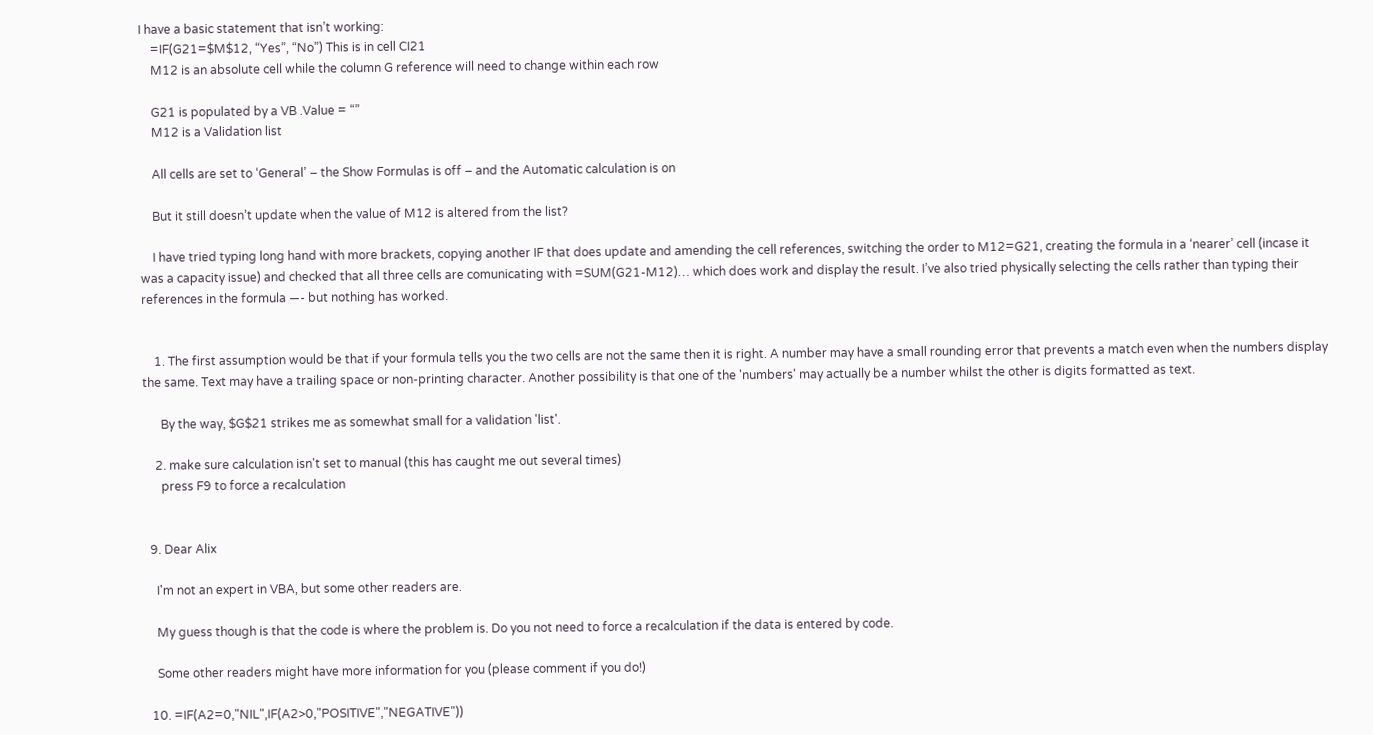I have a basic statement that isn’t working:
    =IF(G21=$M$12, “Yes”, “No”) This is in cell CI21
    M12 is an absolute cell while the column G reference will need to change within each row

    G21 is populated by a VB .Value = “”
    M12 is a Validation list

    All cells are set to ‘General’ – the Show Formulas is off – and the Automatic calculation is on

    But it still doesn’t update when the value of M12 is altered from the list?

    I have tried typing long hand with more brackets, copying another IF that does update and amending the cell references, switching the order to M12=G21, creating the formula in a ‘nearer’ cell (incase it was a capacity issue) and checked that all three cells are comunicating with =SUM(G21-M12)… which does work and display the result. I’ve also tried physically selecting the cells rather than typing their references in the formula —- but nothing has worked.


    1. The first assumption would be that if your formula tells you the two cells are not the same then it is right. A number may have a small rounding error that prevents a match even when the numbers display the same. Text may have a trailing space or non-printing character. Another possibility is that one of the 'numbers' may actually be a number whilst the other is digits formatted as text.

      By the way, $G$21 strikes me as somewhat small for a validation 'list'.

    2. make sure calculation isn't set to manual (this has caught me out several times)
      press F9 to force a recalculation


  9. Dear Alix

    I'm not an expert in VBA, but some other readers are.

    My guess though is that the code is where the problem is. Do you not need to force a recalculation if the data is entered by code.

    Some other readers might have more information for you (please comment if you do!)

  10. =IF(A2=0,"NIL",IF(A2>0,"POSITIVE","NEGATIVE"))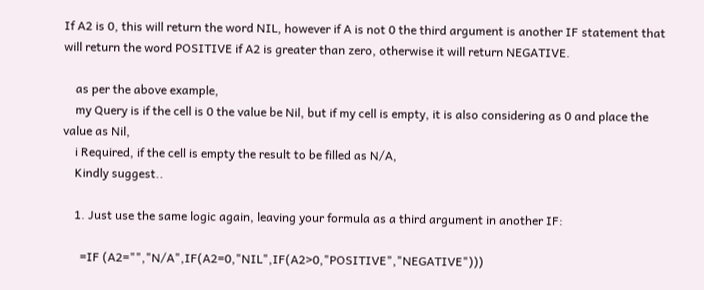If A2 is 0, this will return the word NIL, however if A is not 0 the third argument is another IF statement that will return the word POSITIVE if A2 is greater than zero, otherwise it will return NEGATIVE.

    as per the above example,
    my Query is if the cell is 0 the value be Nil, but if my cell is empty, it is also considering as 0 and place the value as Nil,
    i Required, if the cell is empty the result to be filled as N/A,
    Kindly suggest..

    1. Just use the same logic again, leaving your formula as a third argument in another IF:

      =IF (A2="","N/A",IF(A2=0,"NIL",IF(A2>0,"POSITIVE","NEGATIVE")))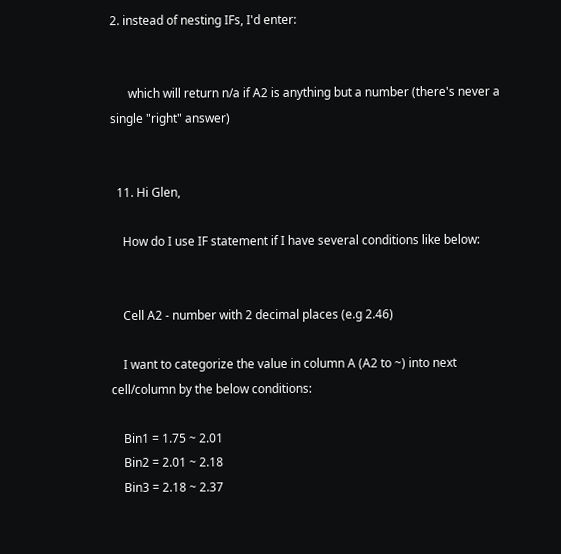2. instead of nesting IFs, I'd enter:


      which will return n/a if A2 is anything but a number (there's never a single "right" answer)


  11. Hi Glen,

    How do I use IF statement if I have several conditions like below:


    Cell A2 - number with 2 decimal places (e.g 2.46)

    I want to categorize the value in column A (A2 to ~) into next cell/column by the below conditions:

    Bin1 = 1.75 ~ 2.01
    Bin2 = 2.01 ~ 2.18
    Bin3 = 2.18 ~ 2.37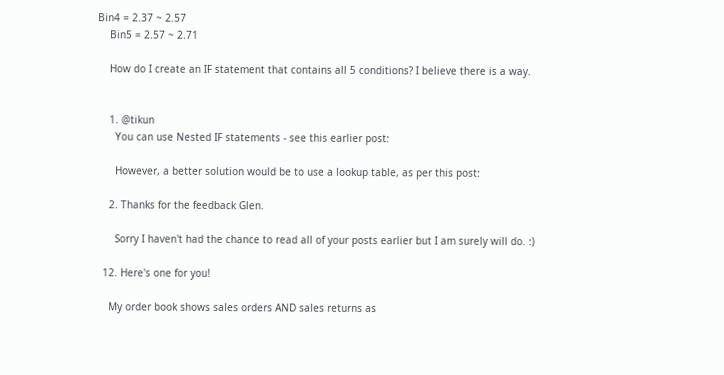Bin4 = 2.37 ~ 2.57
    Bin5 = 2.57 ~ 2.71

    How do I create an IF statement that contains all 5 conditions? I believe there is a way.


    1. @tikun
      You can use Nested IF statements - see this earlier post:

      However, a better solution would be to use a lookup table, as per this post:

    2. Thanks for the feedback Glen.

      Sorry I haven't had the chance to read all of your posts earlier but I am surely will do. :)

  12. Here's one for you!

    My order book shows sales orders AND sales returns as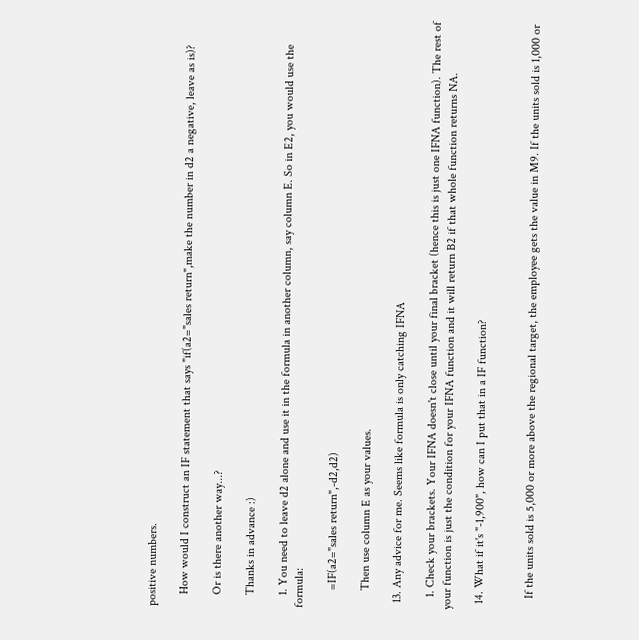positive numbers.

    How would I construct an IF statement that says "if(a2="sales return",make the number in d2 a negative, leave as is)?

    Or is there another way...?

    Thanks in advance :)

    1. You need to leave d2 alone and use it in the formula in another column, say column E. So in E2, you would use the formula:

      =IF(a2="sales return",-d2,d2)

      Then use column E as your values.

  13. Any advice for me. Seems like formula is only catching IFNA

    1. Check your brackets. Your IFNA doesn't close until your final bracket (hence this is just one IFNA function). The rest of your function is just the condition for your IFNA function and it will return B2 if that whole function returns NA.

  14. What if it's "-1,900", how can I put that in a IF function?


    If the units sold is 5,000 or more above the regional target, the employee gets the value in M9. If the units sold is 1,000 or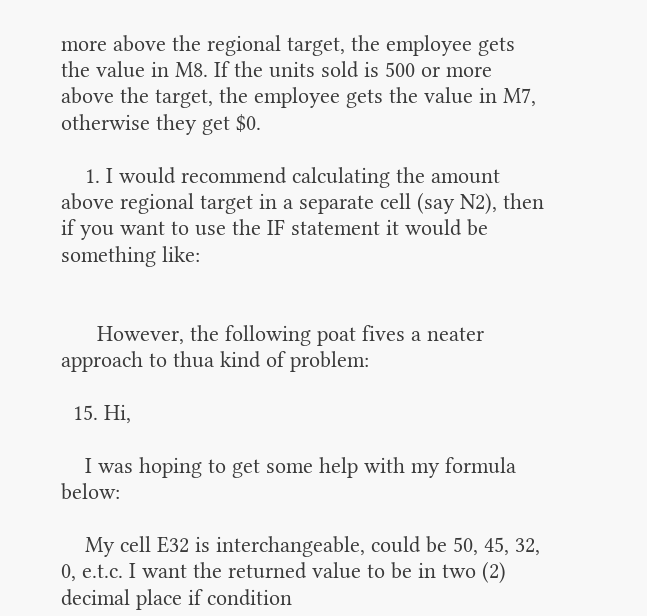more above the regional target, the employee gets the value in M8. If the units sold is 500 or more above the target, the employee gets the value in M7, otherwise they get $0.

    1. I would recommend calculating the amount above regional target in a separate cell (say N2), then if you want to use the IF statement it would be something like:


      However, the following poat fives a neater approach to thua kind of problem:

  15. Hi,

    I was hoping to get some help with my formula below:

    My cell E32 is interchangeable, could be 50, 45, 32, 0, e.t.c. I want the returned value to be in two (2) decimal place if condition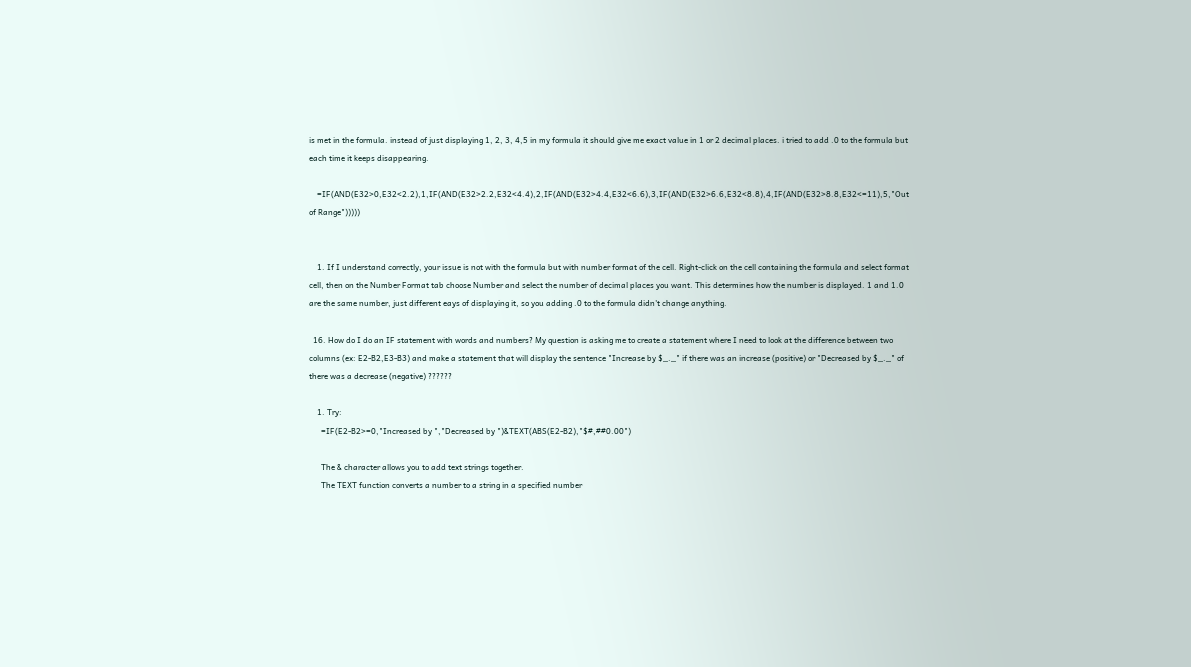is met in the formula. instead of just displaying 1, 2, 3, 4,5 in my formula it should give me exact value in 1 or 2 decimal places. i tried to add .0 to the formula but each time it keeps disappearing.

    =IF(AND(E32>0,E32<2.2),1,IF(AND(E32>2.2,E32<4.4),2,IF(AND(E32>4.4,E32<6.6),3,IF(AND(E32>6.6,E32<8.8),4,IF(AND(E32>8.8,E32<=11),5,"Out of Range")))))


    1. If I understand correctly, your issue is not with the formula but with number format of the cell. Right-click on the cell containing the formula and select format cell, then on the Number Format tab choose Number and select the number of decimal places you want. This determines how the number is displayed. 1 and 1.0 are the same number, just different eays of displaying it, so you adding .0 to the formula didn't change anything.

  16. How do I do an IF statement with words and numbers? My question is asking me to create a statement where I need to look at the difference between two columns (ex: E2-B2,E3-B3) and make a statement that will display the sentence "Increase by $_._" if there was an increase (positive) or "Decreased by $_._" of there was a decrease (negative) ??????

    1. Try:
      =IF(E2-B2>=0,"Increased by ","Decreased by ")&TEXT(ABS(E2-B2),"$#,##0.00")

      The & character allows you to add text strings together.
      The TEXT function converts a number to a string in a specified number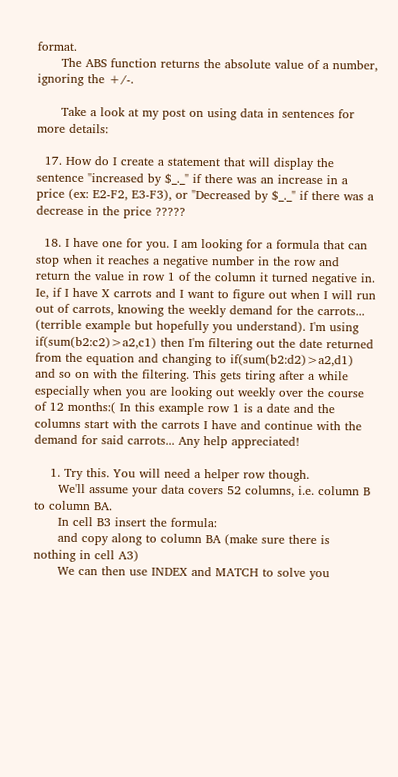format.
      The ABS function returns the absolute value of a number, ignoring the +/-.

      Take a look at my post on using data in sentences for more details:

  17. How do I create a statement that will display the sentence "increased by $_._" if there was an increase in a price (ex: E2-F2, E3-F3), or "Decreased by $_._" if there was a decrease in the price ?????

  18. I have one for you. I am looking for a formula that can stop when it reaches a negative number in the row and return the value in row 1 of the column it turned negative in. Ie, if I have X carrots and I want to figure out when I will run out of carrots, knowing the weekly demand for the carrots... (terrible example but hopefully you understand). I'm using if(sum(b2:c2)>a2,c1) then I'm filtering out the date returned from the equation and changing to if(sum(b2:d2)>a2,d1) and so on with the filtering. This gets tiring after a while especially when you are looking out weekly over the course of 12 months:( In this example row 1 is a date and the columns start with the carrots I have and continue with the demand for said carrots... Any help appreciated!

    1. Try this. You will need a helper row though.
      We'll assume your data covers 52 columns, i.e. column B to column BA.
      In cell B3 insert the formula:
      and copy along to column BA (make sure there is nothing in cell A3)
      We can then use INDEX and MATCH to solve you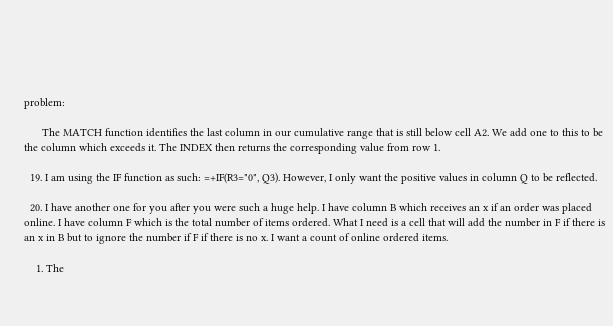problem:

      The MATCH function identifies the last column in our cumulative range that is still below cell A2. We add one to this to be the column which exceeds it. The INDEX then returns the corresponding value from row 1.

  19. I am using the IF function as such: =+IF(R3="0", Q3). However, I only want the positive values in column Q to be reflected.

  20. I have another one for you after you were such a huge help. I have column B which receives an x if an order was placed online. I have column F which is the total number of items ordered. What I need is a cell that will add the number in F if there is an x in B but to ignore the number if F if there is no x. I want a count of online ordered items.

    1. The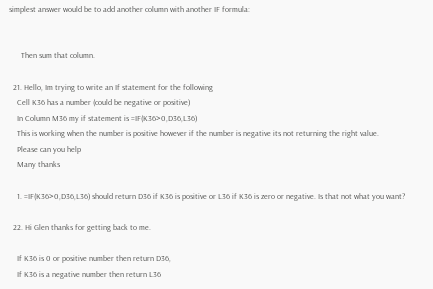simplest answer would be to add another column with another IF formula:


      Then sum that column.

  21. Hello, Im trying to write an If statement for the following
    Cell K36 has a number (could be negative or positive)
    In Column M36 my if statement is =IF(K36>0,D36,L36)
    This is working when the number is positive however if the number is negative its not returning the right value.
    Please can you help
    Many thanks

    1. =IF(K36>0,D36,L36) should return D36 if K36 is positive or L36 if K36 is zero or negative. Is that not what you want?

  22. Hi Glen thanks for getting back to me.

    If K36 is 0 or positive number then return D36,
    If K36 is a negative number then return L36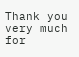Thank you very much for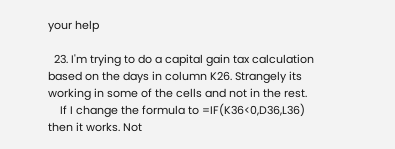your help

  23. I'm trying to do a capital gain tax calculation based on the days in column K26. Strangely its working in some of the cells and not in the rest.
    If I change the formula to =IF(K36<0,D36,L36) then it works. Not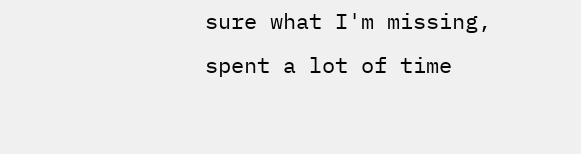sure what I'm missing, spent a lot of time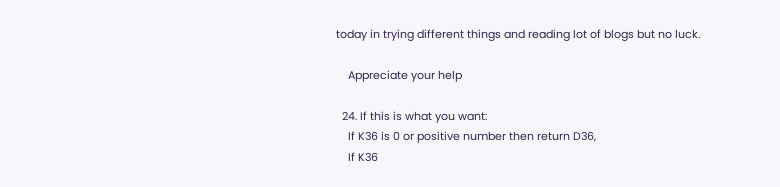today in trying different things and reading lot of blogs but no luck.

    Appreciate your help

  24. If this is what you want:
    If K36 is 0 or positive number then return D36,
    If K36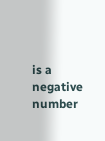is a negative number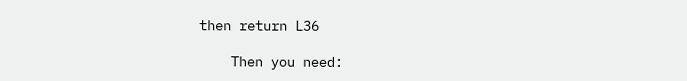then return L36

    Then you need: